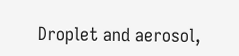Droplet and aerosol,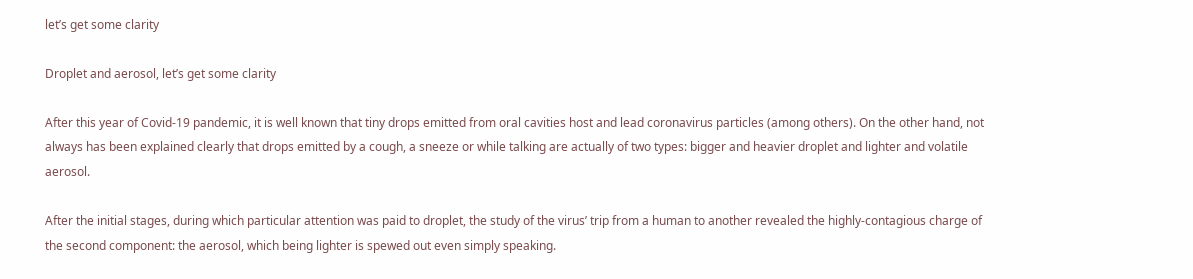let’s get some clarity

Droplet and aerosol, let’s get some clarity

After this year of Covid-19 pandemic, it is well known that tiny drops emitted from oral cavities host and lead coronavirus particles (among others). On the other hand, not always has been explained clearly that drops emitted by a cough, a sneeze or while talking are actually of two types: bigger and heavier droplet and lighter and volatile aerosol.

After the initial stages, during which particular attention was paid to droplet, the study of the virus’ trip from a human to another revealed the highly-contagious charge of the second component: the aerosol, which being lighter is spewed out even simply speaking.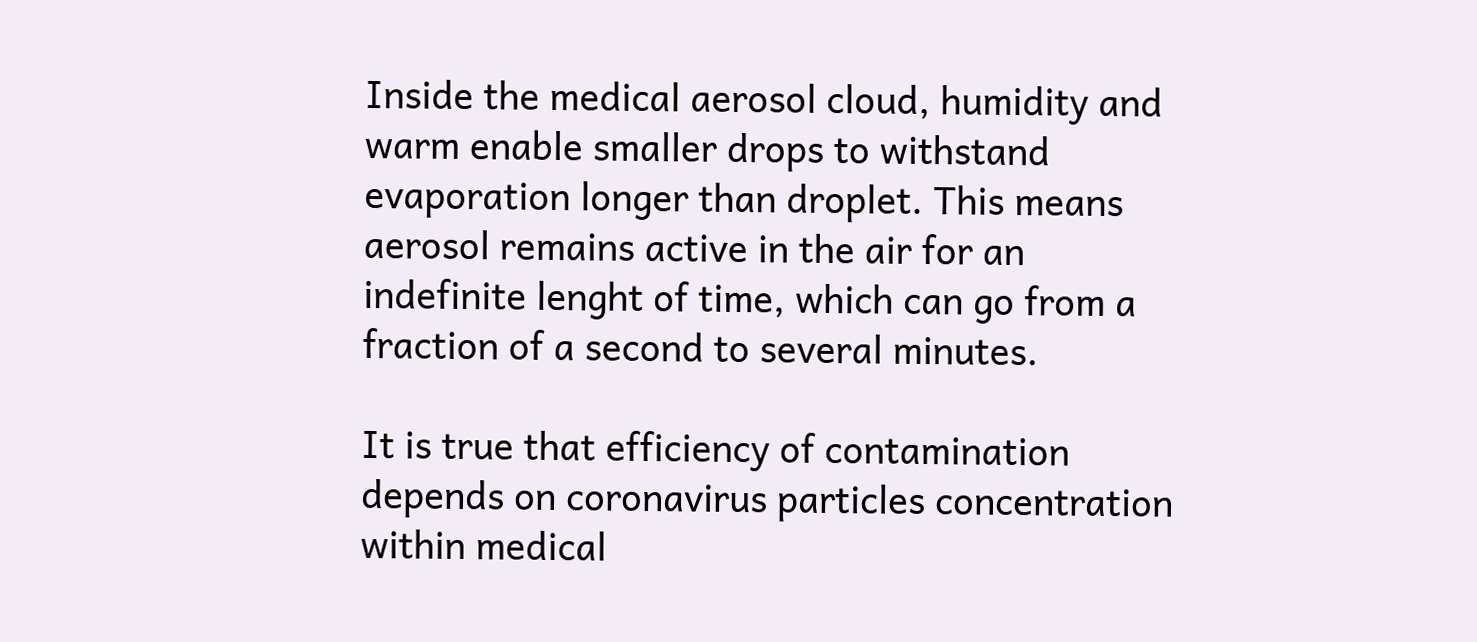Inside the medical aerosol cloud, humidity and warm enable smaller drops to withstand evaporation longer than droplet. This means aerosol remains active in the air for an indefinite lenght of time, which can go from a fraction of a second to several minutes.

It is true that efficiency of contamination depends on coronavirus particles concentration within medical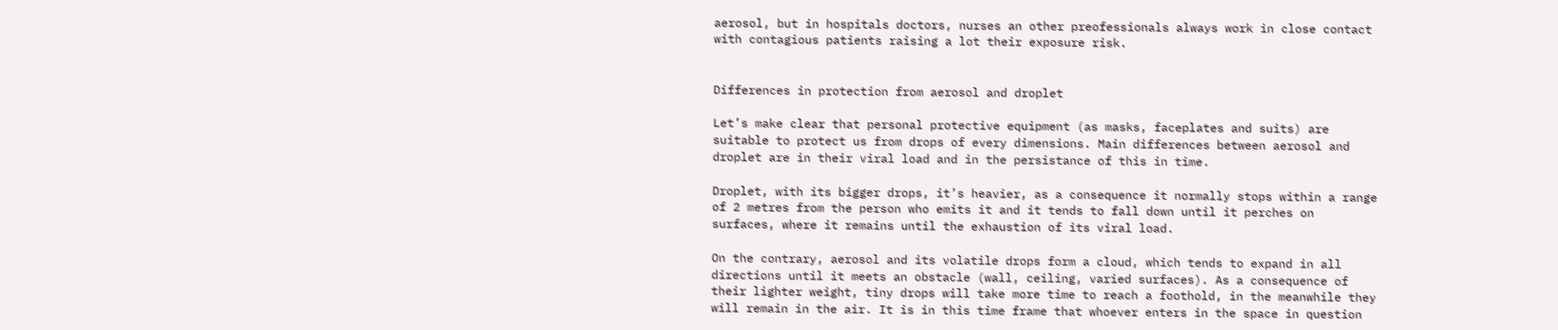aerosol, but in hospitals doctors, nurses an other preofessionals always work in close contact with contagious patients raising a lot their exposure risk.


Differences in protection from aerosol and droplet

Let’s make clear that personal protective equipment (as masks, faceplates and suits) are suitable to protect us from drops of every dimensions. Main differences between aerosol and droplet are in their viral load and in the persistance of this in time.

Droplet, with its bigger drops, it’s heavier, as a consequence it normally stops within a range of 2 metres from the person who emits it and it tends to fall down until it perches on surfaces, where it remains until the exhaustion of its viral load.

On the contrary, aerosol and its volatile drops form a cloud, which tends to expand in all directions until it meets an obstacle (wall, ceiling, varied surfaces). As a consequence of their lighter weight, tiny drops will take more time to reach a foothold, in the meanwhile they will remain in the air. It is in this time frame that whoever enters in the space in question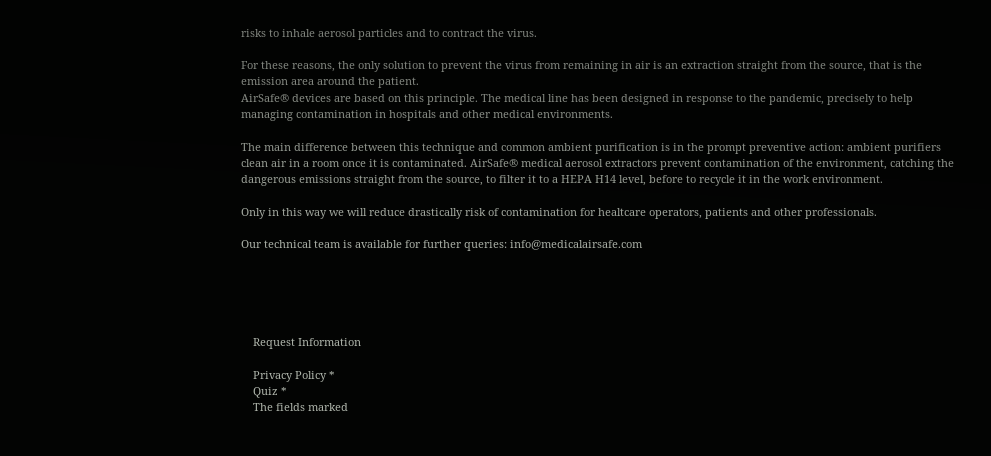risks to inhale aerosol particles and to contract the virus.

For these reasons, the only solution to prevent the virus from remaining in air is an extraction straight from the source, that is the emission area around the patient.
AirSafe® devices are based on this principle. The medical line has been designed in response to the pandemic, precisely to help managing contamination in hospitals and other medical environments.

The main difference between this technique and common ambient purification is in the prompt preventive action: ambient purifiers clean air in a room once it is contaminated. AirSafe® medical aerosol extractors prevent contamination of the environment, catching the dangerous emissions straight from the source, to filter it to a HEPA H14 level, before to recycle it in the work environment.

Only in this way we will reduce drastically risk of contamination for healtcare operators, patients and other professionals.

Our technical team is available for further queries: info@medicalairsafe.com





    Request Information

    Privacy Policy *
    Quiz *
    The fields marked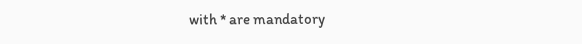with * are mandatory